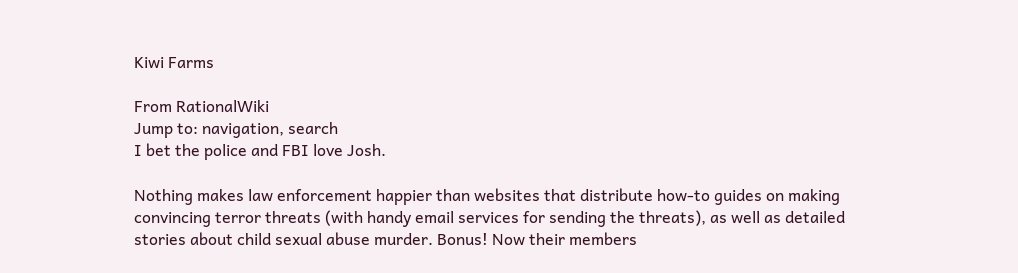Kiwi Farms

From RationalWiki
Jump to: navigation, search
I bet the police and FBI love Josh.

Nothing makes law enforcement happier than websites that distribute how-to guides on making convincing terror threats (with handy email services for sending the threats), as well as detailed stories about child sexual abuse murder. Bonus! Now their members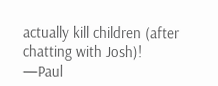actually kill children (after chatting with Josh)!
—Paul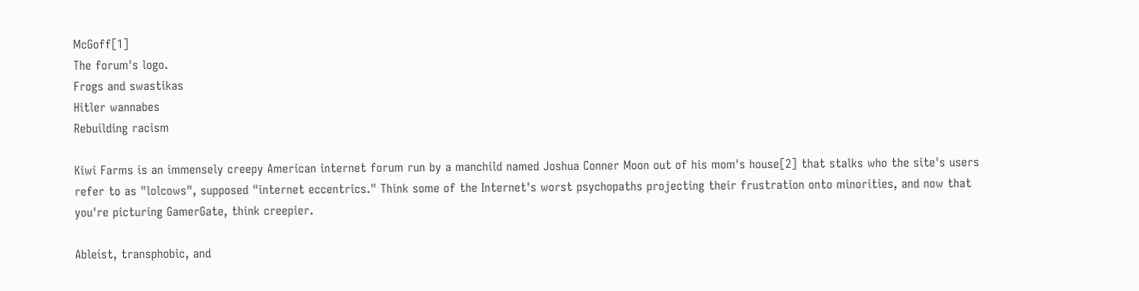McGoff[1]
The forum's logo.
Frogs and swastikas
Hitler wannabes
Rebuilding racism

Kiwi Farms is an immensely creepy American internet forum run by a manchild named Joshua Conner Moon out of his mom's house[2] that stalks who the site's users refer to as "lolcows", supposed "internet eccentrics." Think some of the Internet's worst psychopaths projecting their frustration onto minorities, and now that you're picturing GamerGate, think creepier.

Ableist, transphobic, and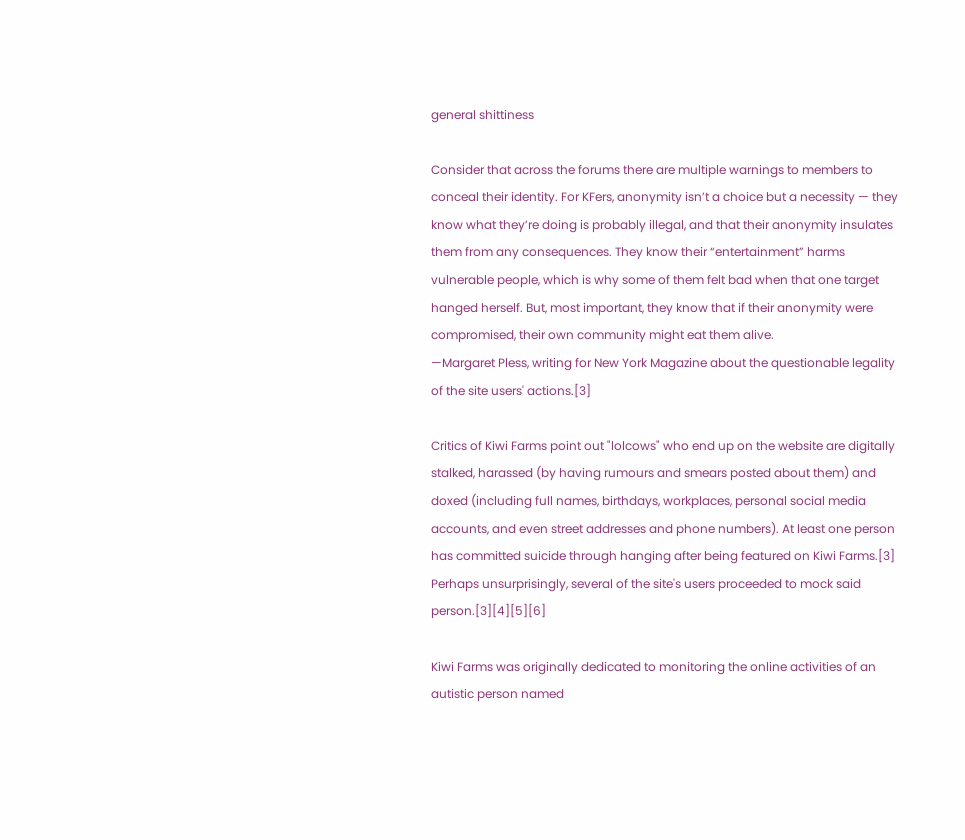general shittiness

Consider that across the forums there are multiple warnings to members to conceal their identity. For KFers, anonymity isn’t a choice but a necessity — they know what they’re doing is probably illegal, and that their anonymity insulates them from any consequences. They know their “entertainment” harms vulnerable people, which is why some of them felt bad when that one target hanged herself. But, most important, they know that if their anonymity were compromised, their own community might eat them alive.
—Margaret Pless, writing for New York Magazine about the questionable legality of the site users' actions.[3]

Critics of Kiwi Farms point out "lolcows" who end up on the website are digitally stalked, harassed (by having rumours and smears posted about them) and doxed (including full names, birthdays, workplaces, personal social media accounts, and even street addresses and phone numbers). At least one person has committed suicide through hanging after being featured on Kiwi Farms.[3] Perhaps unsurprisingly, several of the site's users proceeded to mock said person.[3][4][5][6]

Kiwi Farms was originally dedicated to monitoring the online activities of an autistic person named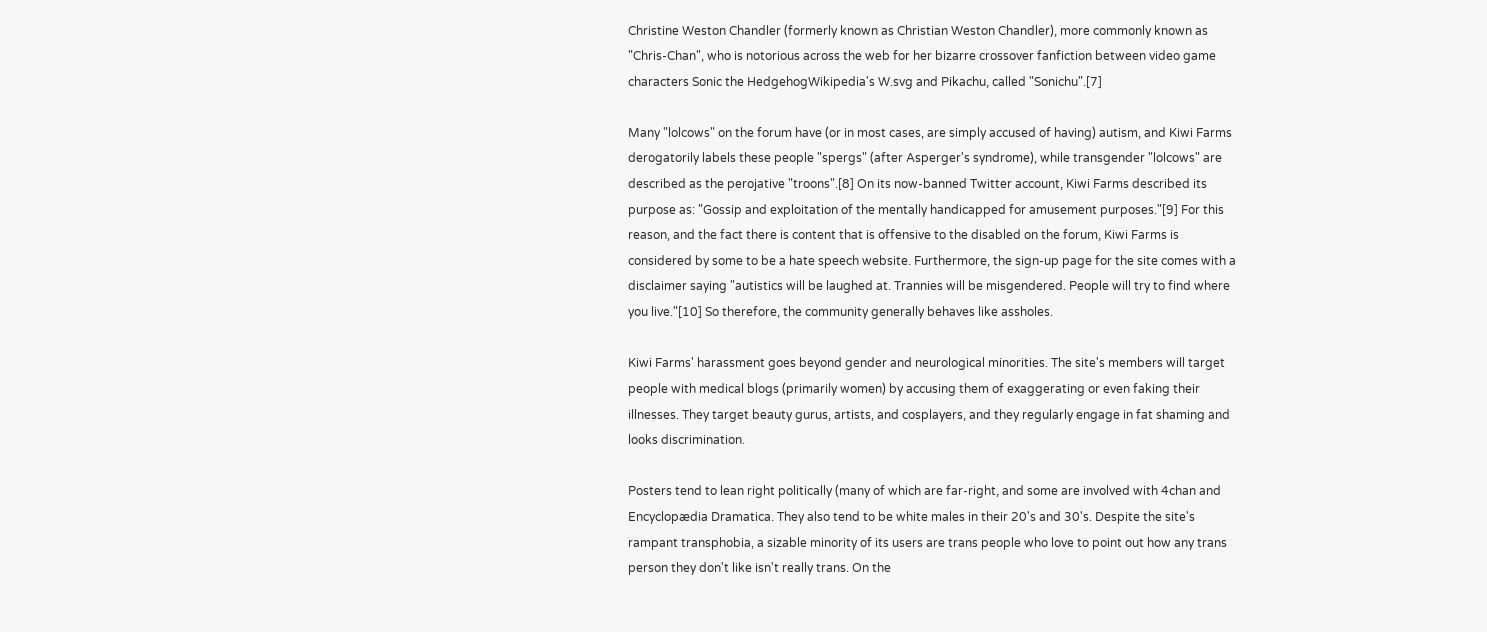Christine Weston Chandler (formerly known as Christian Weston Chandler), more commonly known as "Chris-Chan", who is notorious across the web for her bizarre crossover fanfiction between video game characters Sonic the HedgehogWikipedia's W.svg and Pikachu, called "Sonichu".[7]

Many "lolcows" on the forum have (or in most cases, are simply accused of having) autism, and Kiwi Farms derogatorily labels these people "spergs" (after Asperger's syndrome), while transgender "lolcows" are described as the perojative "troons".[8] On its now-banned Twitter account, Kiwi Farms described its purpose as: "Gossip and exploitation of the mentally handicapped for amusement purposes."[9] For this reason, and the fact there is content that is offensive to the disabled on the forum, Kiwi Farms is considered by some to be a hate speech website. Furthermore, the sign-up page for the site comes with a disclaimer saying "autistics will be laughed at. Trannies will be misgendered. People will try to find where you live."[10] So therefore, the community generally behaves like assholes.

Kiwi Farms' harassment goes beyond gender and neurological minorities. The site's members will target people with medical blogs (primarily women) by accusing them of exaggerating or even faking their illnesses. They target beauty gurus, artists, and cosplayers, and they regularly engage in fat shaming and looks discrimination.

Posters tend to lean right politically (many of which are far-right, and some are involved with 4chan and Encyclopædia Dramatica. They also tend to be white males in their 20's and 30's. Despite the site's rampant transphobia, a sizable minority of its users are trans people who love to point out how any trans person they don't like isn't really trans. On the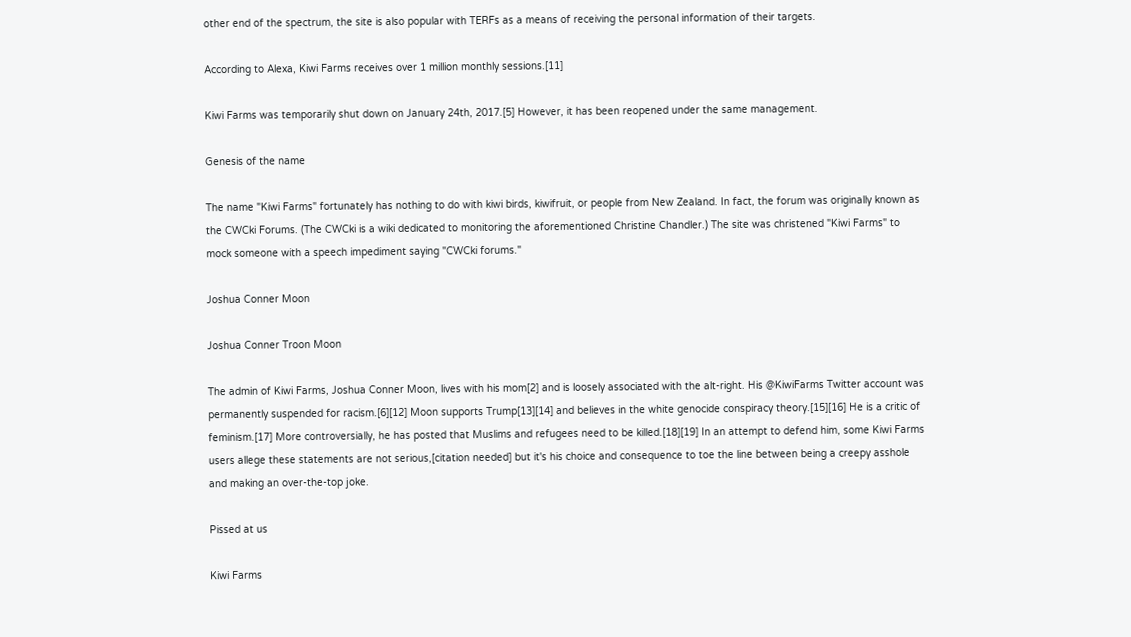other end of the spectrum, the site is also popular with TERFs as a means of receiving the personal information of their targets.

According to Alexa, Kiwi Farms receives over 1 million monthly sessions.[11]

Kiwi Farms was temporarily shut down on January 24th, 2017.[5] However, it has been reopened under the same management.

Genesis of the name

The name "Kiwi Farms" fortunately has nothing to do with kiwi birds, kiwifruit, or people from New Zealand. In fact, the forum was originally known as the CWCki Forums. (The CWCki is a wiki dedicated to monitoring the aforementioned Christine Chandler.) The site was christened "Kiwi Farms" to mock someone with a speech impediment saying "CWCki forums."

Joshua Conner Moon

Joshua Conner Troon Moon

The admin of Kiwi Farms, Joshua Conner Moon, lives with his mom[2] and is loosely associated with the alt-right. His @KiwiFarms Twitter account was permanently suspended for racism.[6][12] Moon supports Trump[13][14] and believes in the white genocide conspiracy theory.[15][16] He is a critic of feminism.[17] More controversially, he has posted that Muslims and refugees need to be killed.[18][19] In an attempt to defend him, some Kiwi Farms users allege these statements are not serious,[citation needed] but it's his choice and consequence to toe the line between being a creepy asshole and making an over-the-top joke.

Pissed at us

Kiwi Farms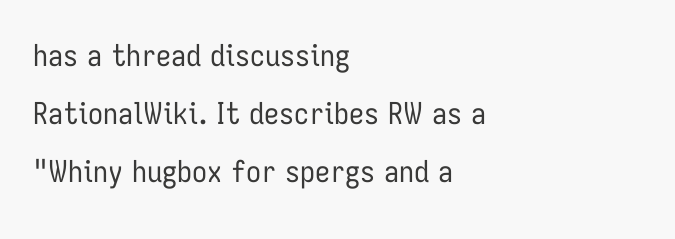has a thread discussing RationalWiki. It describes RW as a "Whiny hugbox for spergs and a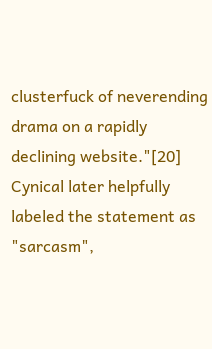clusterfuck of neverending drama on a rapidly declining website."[20] Cynical later helpfully labeled the statement as "sarcasm",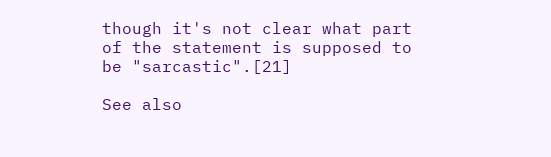though it's not clear what part of the statement is supposed to be "sarcastic".[21]

See also